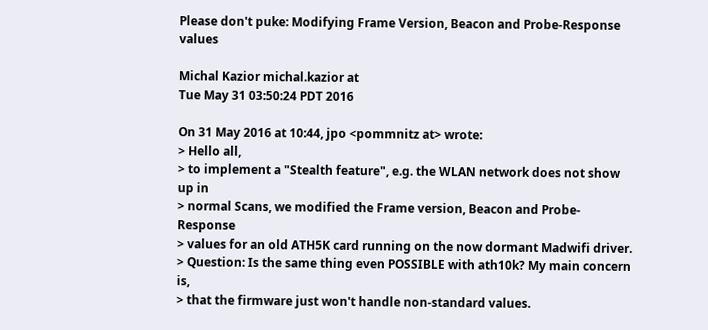Please don't puke: Modifying Frame Version, Beacon and Probe-Response values

Michal Kazior michal.kazior at
Tue May 31 03:50:24 PDT 2016

On 31 May 2016 at 10:44, jpo <pommnitz at> wrote:
> Hello all,
> to implement a "Stealth feature", e.g. the WLAN network does not show up in
> normal Scans, we modified the Frame version, Beacon and Probe-Response
> values for an old ATH5K card running on the now dormant Madwifi driver.
> Question: Is the same thing even POSSIBLE with ath10k? My main concern is,
> that the firmware just won't handle non-standard values.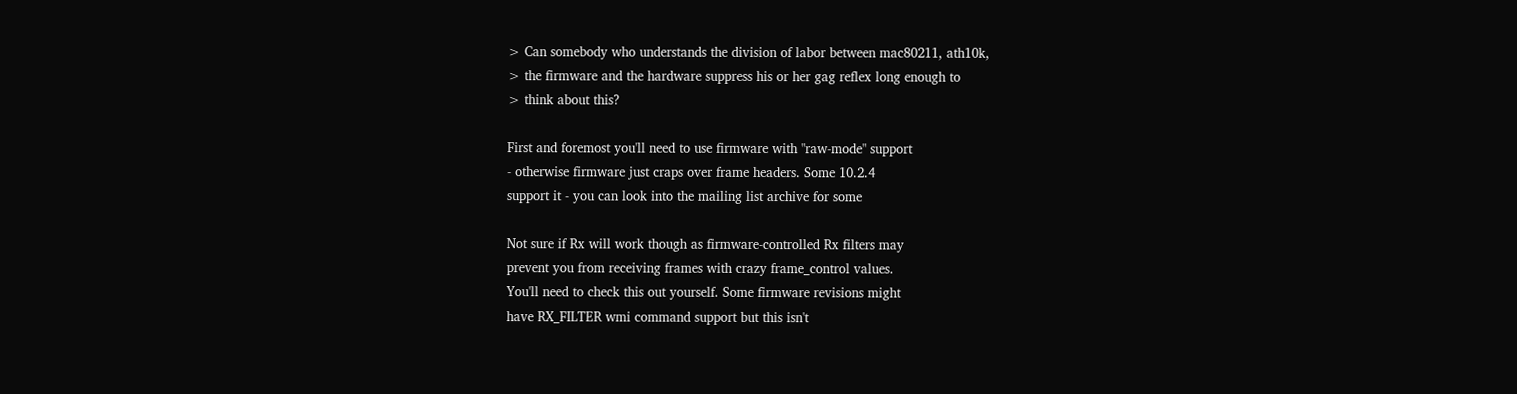> Can somebody who understands the division of labor between mac80211, ath10k,
> the firmware and the hardware suppress his or her gag reflex long enough to
> think about this?

First and foremost you'll need to use firmware with "raw-mode" support
- otherwise firmware just craps over frame headers. Some 10.2.4
support it - you can look into the mailing list archive for some

Not sure if Rx will work though as firmware-controlled Rx filters may
prevent you from receiving frames with crazy frame_control values.
You'll need to check this out yourself. Some firmware revisions might
have RX_FILTER wmi command support but this isn't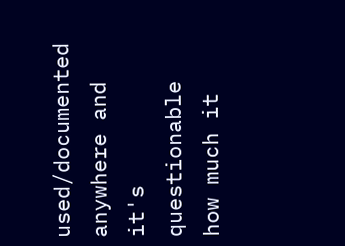used/documented
anywhere and it's questionable how much it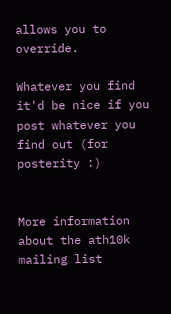allows you to override.

Whatever you find it'd be nice if you post whatever you find out (for
posterity :)


More information about the ath10k mailing list